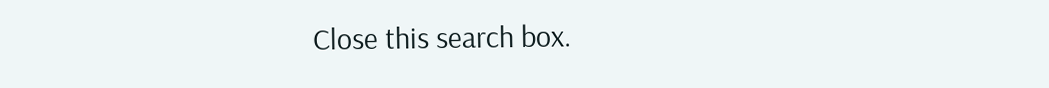Close this search box.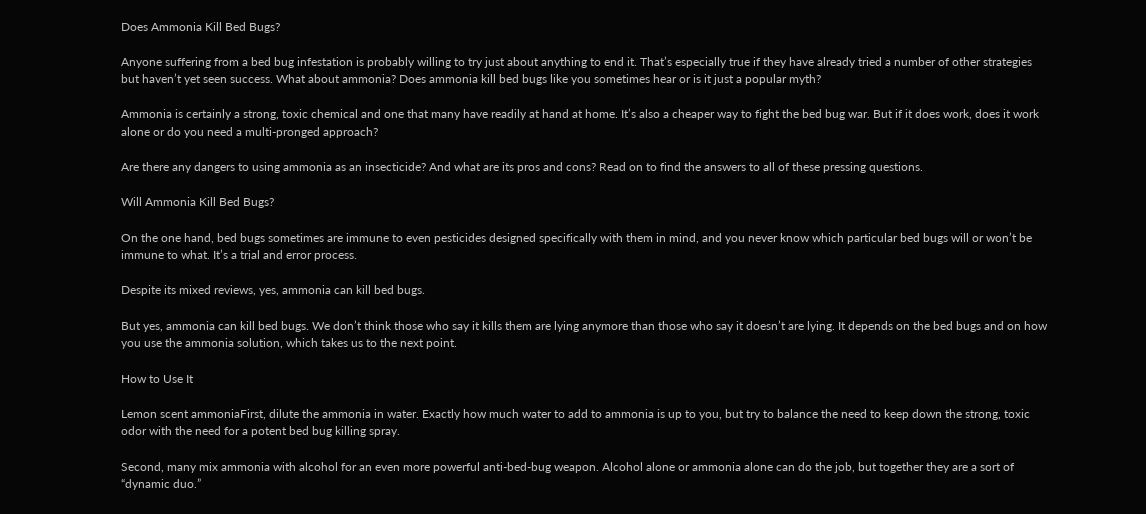Does Ammonia Kill Bed Bugs?

Anyone suffering from a bed bug infestation is probably willing to try just about anything to end it. That’s especially true if they have already tried a number of other strategies but haven’t yet seen success. What about ammonia? Does ammonia kill bed bugs like you sometimes hear or is it just a popular myth?

Ammonia is certainly a strong, toxic chemical and one that many have readily at hand at home. It’s also a cheaper way to fight the bed bug war. But if it does work, does it work alone or do you need a multi-pronged approach?

Are there any dangers to using ammonia as an insecticide? And what are its pros and cons? Read on to find the answers to all of these pressing questions.

Will Ammonia Kill Bed Bugs?

On the one hand, bed bugs sometimes are immune to even pesticides designed specifically with them in mind, and you never know which particular bed bugs will or won’t be immune to what. It’s a trial and error process.

Despite its mixed reviews, yes, ammonia can kill bed bugs.

But yes, ammonia can kill bed bugs. We don’t think those who say it kills them are lying anymore than those who say it doesn’t are lying. It depends on the bed bugs and on how you use the ammonia solution, which takes us to the next point.

How to Use It

Lemon scent ammoniaFirst, dilute the ammonia in water. Exactly how much water to add to ammonia is up to you, but try to balance the need to keep down the strong, toxic odor with the need for a potent bed bug killing spray.

Second, many mix ammonia with alcohol for an even more powerful anti-bed-bug weapon. Alcohol alone or ammonia alone can do the job, but together they are a sort of “dynamic duo.”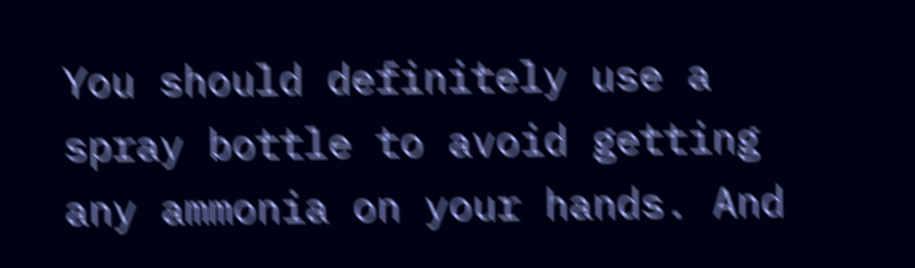You should definitely use a spray bottle to avoid getting any ammonia on your hands. And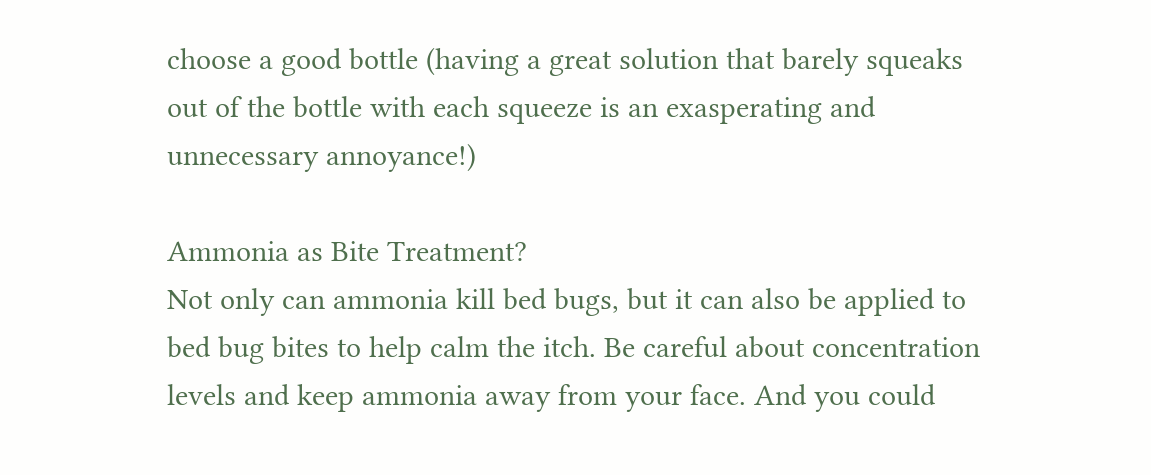choose a good bottle (having a great solution that barely squeaks out of the bottle with each squeeze is an exasperating and unnecessary annoyance!)

Ammonia as Bite Treatment?
Not only can ammonia kill bed bugs, but it can also be applied to bed bug bites to help calm the itch. Be careful about concentration levels and keep ammonia away from your face. And you could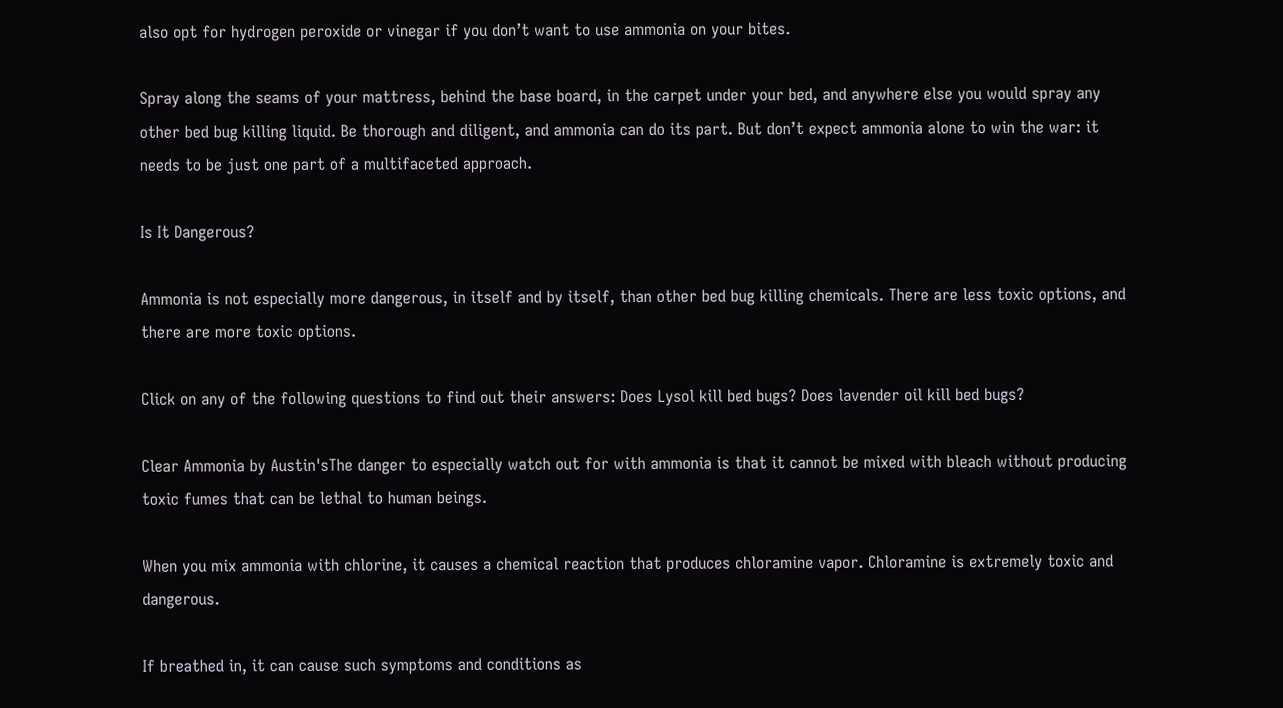also opt for hydrogen peroxide or vinegar if you don’t want to use ammonia on your bites.

Spray along the seams of your mattress, behind the base board, in the carpet under your bed, and anywhere else you would spray any other bed bug killing liquid. Be thorough and diligent, and ammonia can do its part. But don’t expect ammonia alone to win the war: it needs to be just one part of a multifaceted approach.

Is It Dangerous?

Ammonia is not especially more dangerous, in itself and by itself, than other bed bug killing chemicals. There are less toxic options, and there are more toxic options.

Click on any of the following questions to find out their answers: Does Lysol kill bed bugs? Does lavender oil kill bed bugs?

Clear Ammonia by Austin'sThe danger to especially watch out for with ammonia is that it cannot be mixed with bleach without producing toxic fumes that can be lethal to human beings.

When you mix ammonia with chlorine, it causes a chemical reaction that produces chloramine vapor. Chloramine is extremely toxic and dangerous.

If breathed in, it can cause such symptoms and conditions as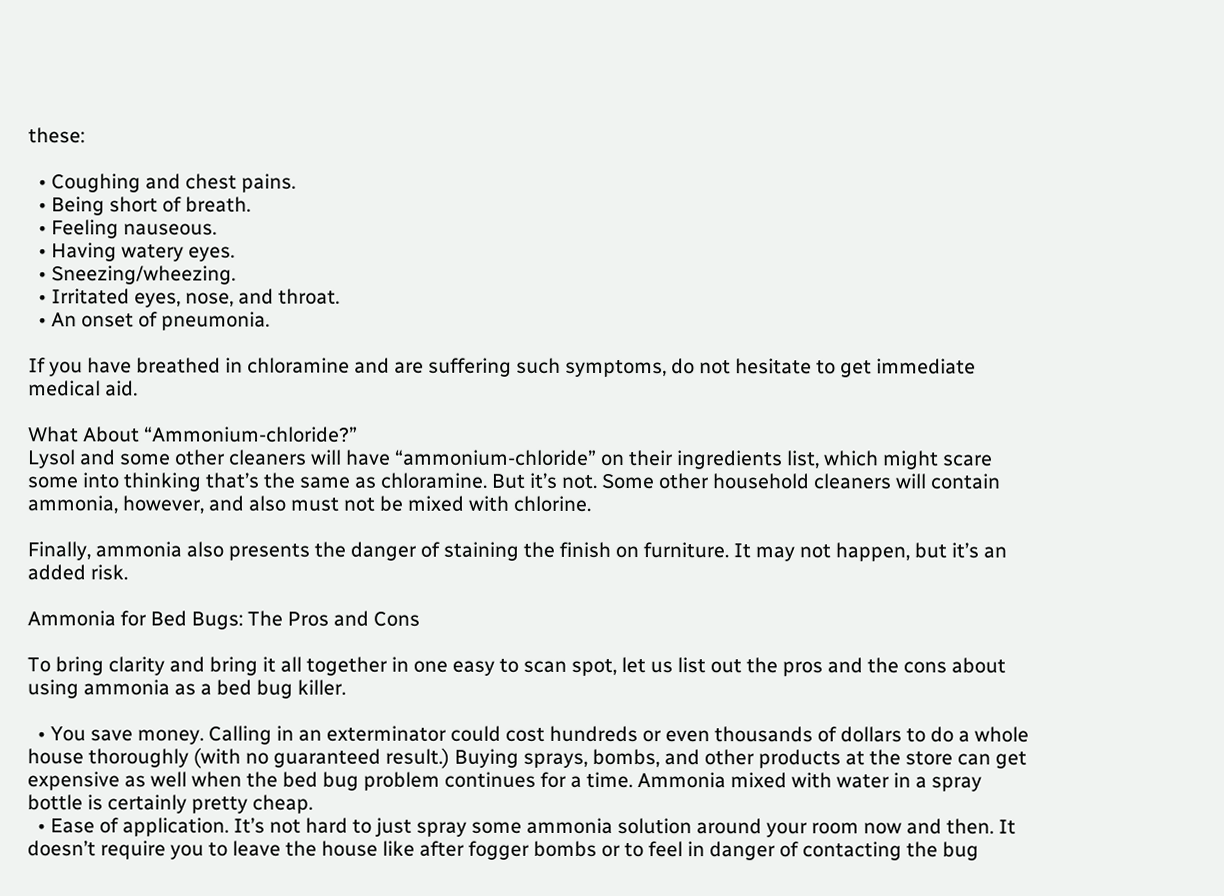these:

  • Coughing and chest pains.
  • Being short of breath.
  • Feeling nauseous.
  • Having watery eyes.
  • Sneezing/wheezing.
  • Irritated eyes, nose, and throat.
  • An onset of pneumonia.

If you have breathed in chloramine and are suffering such symptoms, do not hesitate to get immediate medical aid.

What About “Ammonium-chloride?”
Lysol and some other cleaners will have “ammonium-chloride” on their ingredients list, which might scare some into thinking that’s the same as chloramine. But it’s not. Some other household cleaners will contain ammonia, however, and also must not be mixed with chlorine.

Finally, ammonia also presents the danger of staining the finish on furniture. It may not happen, but it’s an added risk.

Ammonia for Bed Bugs: The Pros and Cons

To bring clarity and bring it all together in one easy to scan spot, let us list out the pros and the cons about using ammonia as a bed bug killer.

  • You save money. Calling in an exterminator could cost hundreds or even thousands of dollars to do a whole house thoroughly (with no guaranteed result.) Buying sprays, bombs, and other products at the store can get expensive as well when the bed bug problem continues for a time. Ammonia mixed with water in a spray bottle is certainly pretty cheap.
  • Ease of application. It’s not hard to just spray some ammonia solution around your room now and then. It doesn’t require you to leave the house like after fogger bombs or to feel in danger of contacting the bug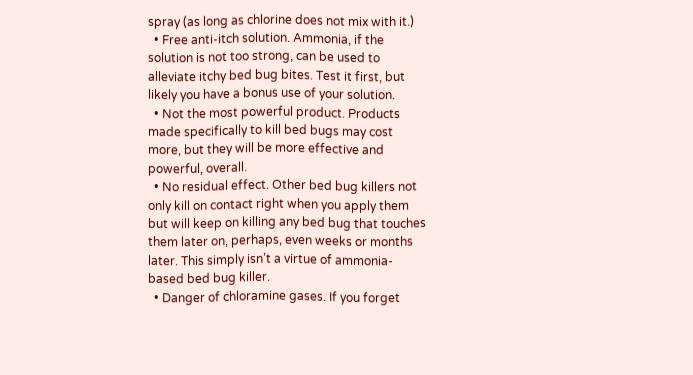spray (as long as chlorine does not mix with it.)
  • Free anti-itch solution. Ammonia, if the solution is not too strong, can be used to alleviate itchy bed bug bites. Test it first, but likely you have a bonus use of your solution.
  • Not the most powerful product. Products made specifically to kill bed bugs may cost more, but they will be more effective and powerful, overall.
  • No residual effect. Other bed bug killers not only kill on contact right when you apply them but will keep on killing any bed bug that touches them later on, perhaps, even weeks or months later. This simply isn’t a virtue of ammonia-based bed bug killer.
  • Danger of chloramine gases. If you forget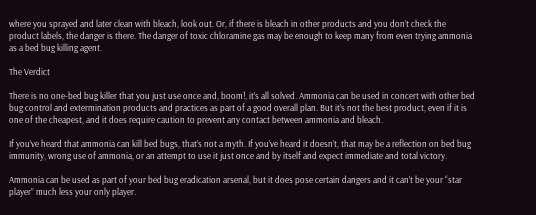where you sprayed and later clean with bleach, look out. Or, if there is bleach in other products and you don’t check the product labels, the danger is there. The danger of toxic chloramine gas may be enough to keep many from even trying ammonia as a bed bug killing agent.

The Verdict

There is no one-bed bug killer that you just use once and, boom!, it’s all solved. Ammonia can be used in concert with other bed bug control and extermination products and practices as part of a good overall plan. But it’s not the best product, even if it is one of the cheapest, and it does require caution to prevent any contact between ammonia and bleach.

If you’ve heard that ammonia can kill bed bugs, that’s not a myth. If you’ve heard it doesn’t, that may be a reflection on bed bug immunity, wrong use of ammonia, or an attempt to use it just once and by itself and expect immediate and total victory.

Ammonia can be used as part of your bed bug eradication arsenal, but it does pose certain dangers and it can’t be your “star player” much less your only player.